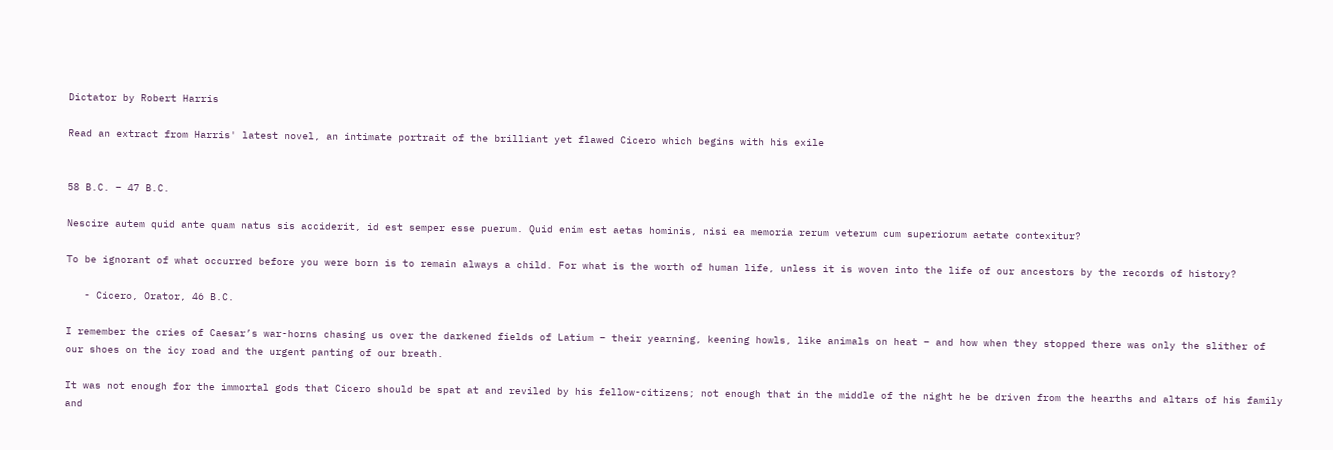Dictator by Robert Harris

Read an extract from Harris' latest novel, an intimate portrait of the brilliant yet flawed Cicero which begins with his exile


58 B.C. – 47 B.C.

Nescire autem quid ante quam natus sis acciderit, id est semper esse puerum. Quid enim est aetas hominis, nisi ea memoria rerum veterum cum superiorum aetate contexitur?

To be ignorant of what occurred before you were born is to remain always a child. For what is the worth of human life, unless it is woven into the life of our ancestors by the records of history?

   - Cicero, Orator, 46 B.C.

I remember the cries of Caesar’s war-horns chasing us over the darkened fields of Latium – their yearning, keening howls, like animals on heat – and how when they stopped there was only the slither of our shoes on the icy road and the urgent panting of our breath.

It was not enough for the immortal gods that Cicero should be spat at and reviled by his fellow-citizens; not enough that in the middle of the night he be driven from the hearths and altars of his family and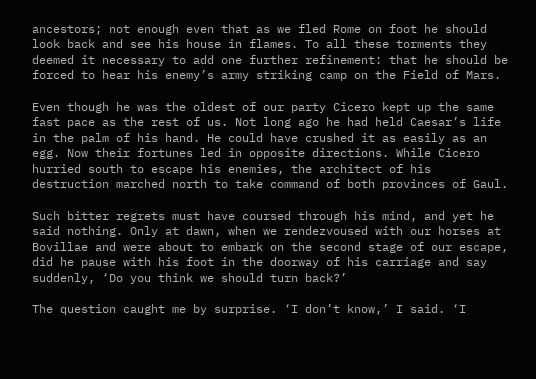ancestors; not enough even that as we fled Rome on foot he should look back and see his house in flames. To all these torments they deemed it necessary to add one further refinement: that he should be forced to hear his enemy’s army striking camp on the Field of Mars.

Even though he was the oldest of our party Cicero kept up the same fast pace as the rest of us. Not long ago he had held Caesar’s life in the palm of his hand. He could have crushed it as easily as an egg. Now their fortunes led in opposite directions. While Cicero hurried south to escape his enemies, the architect of his destruction marched north to take command of both provinces of Gaul.

Such bitter regrets must have coursed through his mind, and yet he said nothing. Only at dawn, when we rendezvoused with our horses at Bovillae and were about to embark on the second stage of our escape, did he pause with his foot in the doorway of his carriage and say suddenly, ‘Do you think we should turn back?’

The question caught me by surprise. ‘I don’t know,’ I said. ‘I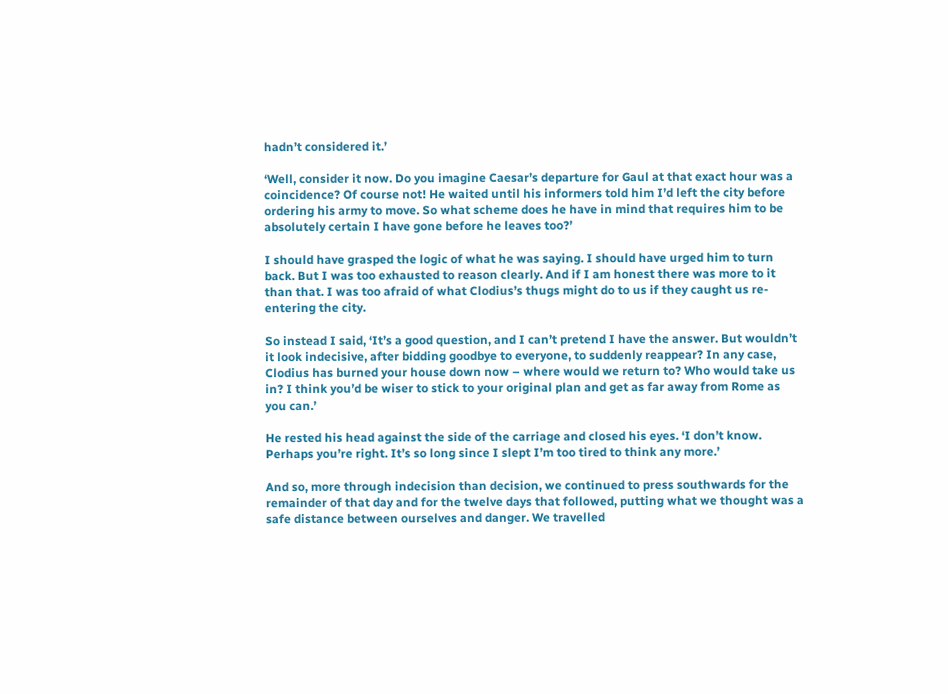hadn’t considered it.’

‘Well, consider it now. Do you imagine Caesar’s departure for Gaul at that exact hour was a coincidence? Of course not! He waited until his informers told him I’d left the city before ordering his army to move. So what scheme does he have in mind that requires him to be absolutely certain I have gone before he leaves too?’

I should have grasped the logic of what he was saying. I should have urged him to turn back. But I was too exhausted to reason clearly. And if I am honest there was more to it than that. I was too afraid of what Clodius’s thugs might do to us if they caught us re-entering the city.

So instead I said, ‘It’s a good question, and I can’t pretend I have the answer. But wouldn’t it look indecisive, after bidding goodbye to everyone, to suddenly reappear? In any case, Clodius has burned your house down now – where would we return to? Who would take us in? I think you’d be wiser to stick to your original plan and get as far away from Rome as you can.’

He rested his head against the side of the carriage and closed his eyes. ‘I don’t know. Perhaps you’re right. It’s so long since I slept I’m too tired to think any more.’

And so, more through indecision than decision, we continued to press southwards for the remainder of that day and for the twelve days that followed, putting what we thought was a safe distance between ourselves and danger. We travelled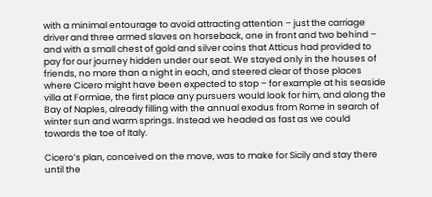with a minimal entourage to avoid attracting attention – just the carriage driver and three armed slaves on horseback, one in front and two behind – and with a small chest of gold and silver coins that Atticus had provided to pay for our journey hidden under our seat. We stayed only in the houses of friends, no more than a night in each, and steered clear of those places where Cicero might have been expected to stop – for example at his seaside villa at Formiae, the first place any pursuers would look for him, and along the Bay of Naples, already filling with the annual exodus from Rome in search of winter sun and warm springs. Instead we headed as fast as we could towards the toe of Italy.

Cicero’s plan, conceived on the move, was to make for Sicily and stay there until the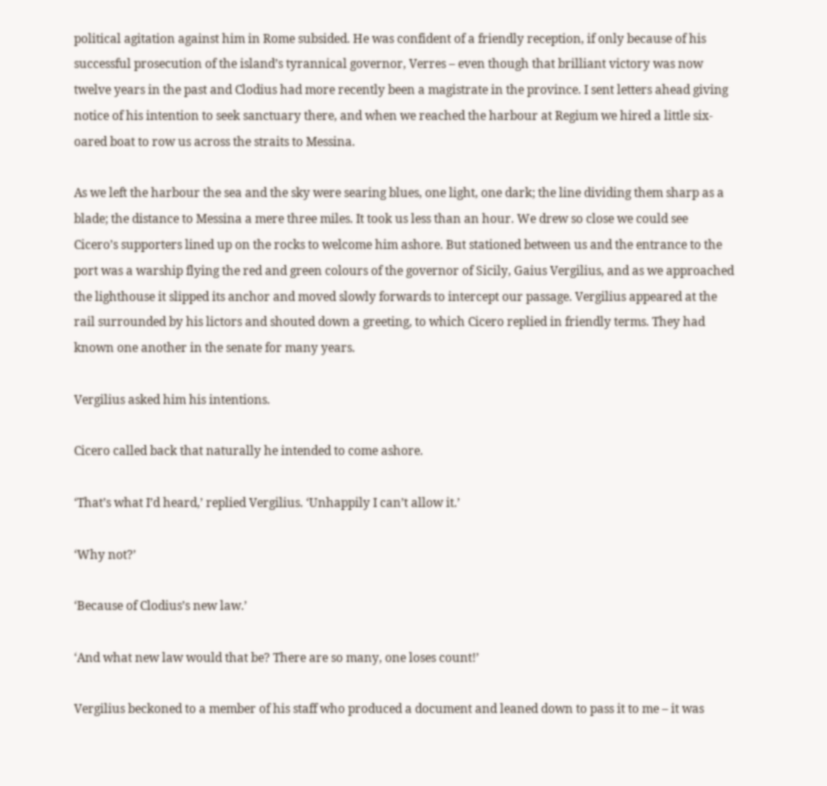political agitation against him in Rome subsided. He was confident of a friendly reception, if only because of his successful prosecution of the island’s tyrannical governor, Verres – even though that brilliant victory was now twelve years in the past and Clodius had more recently been a magistrate in the province. I sent letters ahead giving notice of his intention to seek sanctuary there, and when we reached the harbour at Regium we hired a little six-oared boat to row us across the straits to Messina.

As we left the harbour the sea and the sky were searing blues, one light, one dark; the line dividing them sharp as a blade; the distance to Messina a mere three miles. It took us less than an hour. We drew so close we could see Cicero’s supporters lined up on the rocks to welcome him ashore. But stationed between us and the entrance to the port was a warship flying the red and green colours of the governor of Sicily, Gaius Vergilius, and as we approached the lighthouse it slipped its anchor and moved slowly forwards to intercept our passage. Vergilius appeared at the rail surrounded by his lictors and shouted down a greeting, to which Cicero replied in friendly terms. They had known one another in the senate for many years.

Vergilius asked him his intentions.

Cicero called back that naturally he intended to come ashore.

‘That’s what I’d heard,’ replied Vergilius. ‘Unhappily I can’t allow it.’

‘Why not?’

‘Because of Clodius’s new law.’

‘And what new law would that be? There are so many, one loses count!’

Vergilius beckoned to a member of his staff who produced a document and leaned down to pass it to me – it was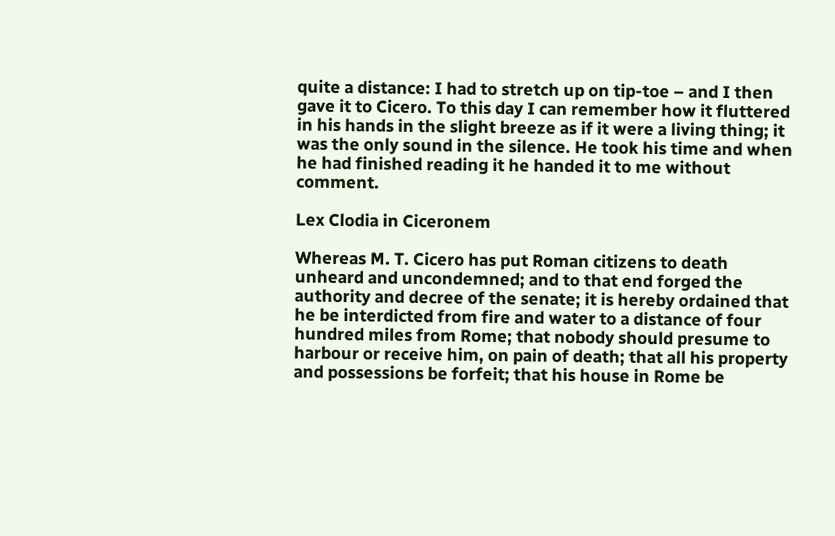quite a distance: I had to stretch up on tip-toe – and I then gave it to Cicero. To this day I can remember how it fluttered in his hands in the slight breeze as if it were a living thing; it was the only sound in the silence. He took his time and when he had finished reading it he handed it to me without comment.

Lex Clodia in Ciceronem

Whereas M. T. Cicero has put Roman citizens to death unheard and uncondemned; and to that end forged the authority and decree of the senate; it is hereby ordained that he be interdicted from fire and water to a distance of four hundred miles from Rome; that nobody should presume to harbour or receive him, on pain of death; that all his property and possessions be forfeit; that his house in Rome be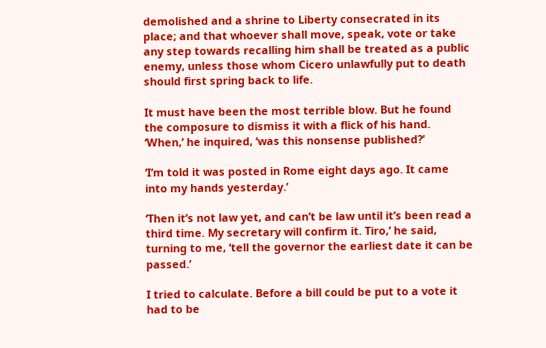demolished and a shrine to Liberty consecrated in its place; and that whoever shall move, speak, vote or take any step towards recalling him shall be treated as a public enemy, unless those whom Cicero unlawfully put to death should first spring back to life.

It must have been the most terrible blow. But he found the composure to dismiss it with a flick of his hand. ‘When,’ he inquired, ‘was this nonsense published?’

‘I’m told it was posted in Rome eight days ago. It came into my hands yesterday.’

‘Then it’s not law yet, and can’t be law until it’s been read a third time. My secretary will confirm it. Tiro,’ he said, turning to me, ‘tell the governor the earliest date it can be passed.’

I tried to calculate. Before a bill could be put to a vote it had to be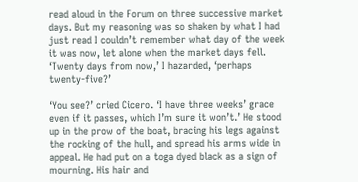read aloud in the Forum on three successive market days. But my reasoning was so shaken by what I had just read I couldn’t remember what day of the week it was now, let alone when the market days fell. ‘Twenty days from now,’ I hazarded, ‘perhaps twenty-five?’

‘You see?’ cried Cicero. ‘I have three weeks’ grace even if it passes, which I’m sure it won’t.’ He stood up in the prow of the boat, bracing his legs against the rocking of the hull, and spread his arms wide in appeal. He had put on a toga dyed black as a sign of mourning. His hair and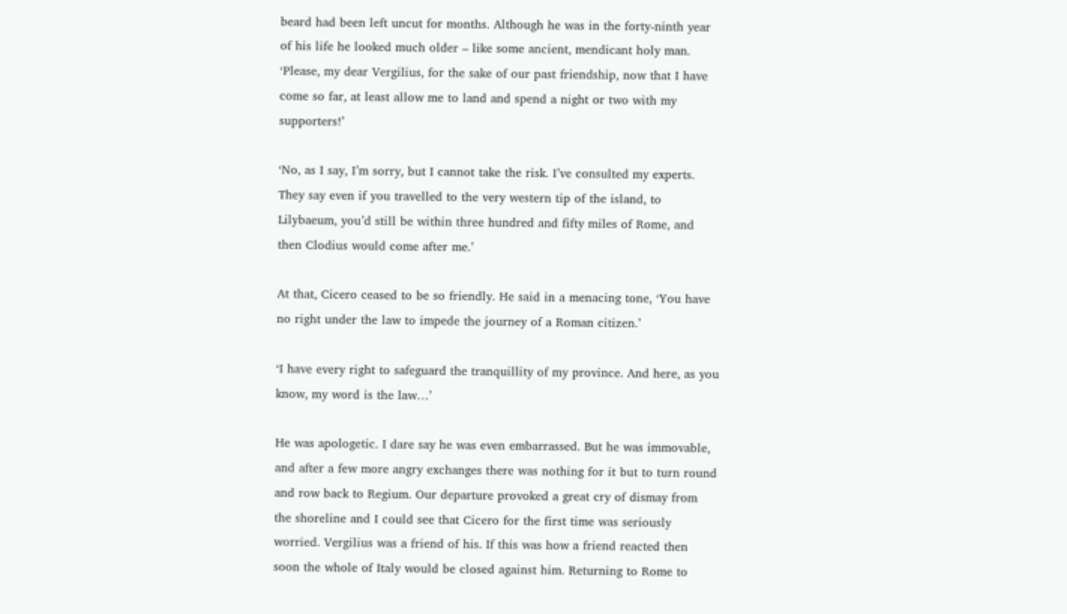beard had been left uncut for months. Although he was in the forty-ninth year of his life he looked much older – like some ancient, mendicant holy man. ‘Please, my dear Vergilius, for the sake of our past friendship, now that I have come so far, at least allow me to land and spend a night or two with my supporters!’

‘No, as I say, I’m sorry, but I cannot take the risk. I’ve consulted my experts. They say even if you travelled to the very western tip of the island, to Lilybaeum, you’d still be within three hundred and fifty miles of Rome, and then Clodius would come after me.’

At that, Cicero ceased to be so friendly. He said in a menacing tone, ‘You have no right under the law to impede the journey of a Roman citizen.’

‘I have every right to safeguard the tranquillity of my province. And here, as you know, my word is the law…’

He was apologetic. I dare say he was even embarrassed. But he was immovable, and after a few more angry exchanges there was nothing for it but to turn round and row back to Regium. Our departure provoked a great cry of dismay from the shoreline and I could see that Cicero for the first time was seriously worried. Vergilius was a friend of his. If this was how a friend reacted then soon the whole of Italy would be closed against him. Returning to Rome to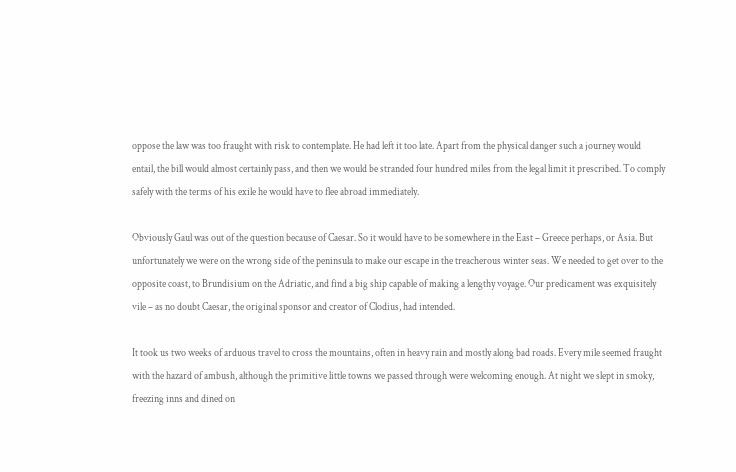oppose the law was too fraught with risk to contemplate. He had left it too late. Apart from the physical danger such a journey would entail, the bill would almost certainly pass, and then we would be stranded four hundred miles from the legal limit it prescribed. To comply safely with the terms of his exile he would have to flee abroad immediately.

Obviously Gaul was out of the question because of Caesar. So it would have to be somewhere in the East – Greece perhaps, or Asia. But unfortunately we were on the wrong side of the peninsula to make our escape in the treacherous winter seas. We needed to get over to the opposite coast, to Brundisium on the Adriatic, and find a big ship capable of making a lengthy voyage. Our predicament was exquisitely vile – as no doubt Caesar, the original sponsor and creator of Clodius, had intended.

It took us two weeks of arduous travel to cross the mountains, often in heavy rain and mostly along bad roads. Every mile seemed fraught with the hazard of ambush, although the primitive little towns we passed through were welcoming enough. At night we slept in smoky, freezing inns and dined on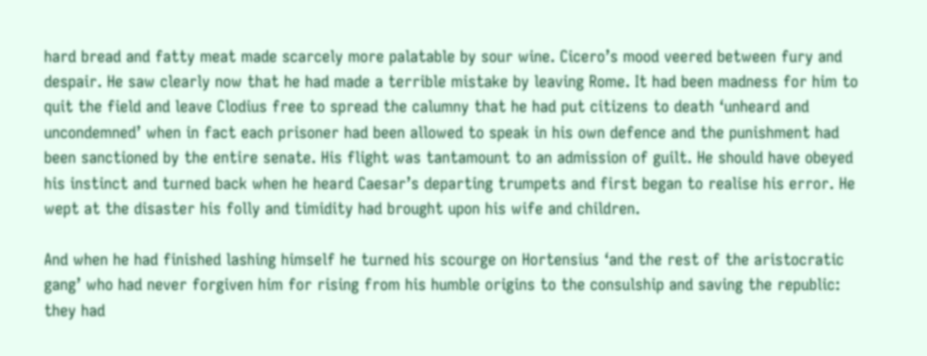hard bread and fatty meat made scarcely more palatable by sour wine. Cicero’s mood veered between fury and despair. He saw clearly now that he had made a terrible mistake by leaving Rome. It had been madness for him to quit the field and leave Clodius free to spread the calumny that he had put citizens to death ‘unheard and uncondemned’ when in fact each prisoner had been allowed to speak in his own defence and the punishment had been sanctioned by the entire senate. His flight was tantamount to an admission of guilt. He should have obeyed his instinct and turned back when he heard Caesar’s departing trumpets and first began to realise his error. He wept at the disaster his folly and timidity had brought upon his wife and children.

And when he had finished lashing himself he turned his scourge on Hortensius ‘and the rest of the aristocratic gang’ who had never forgiven him for rising from his humble origins to the consulship and saving the republic: they had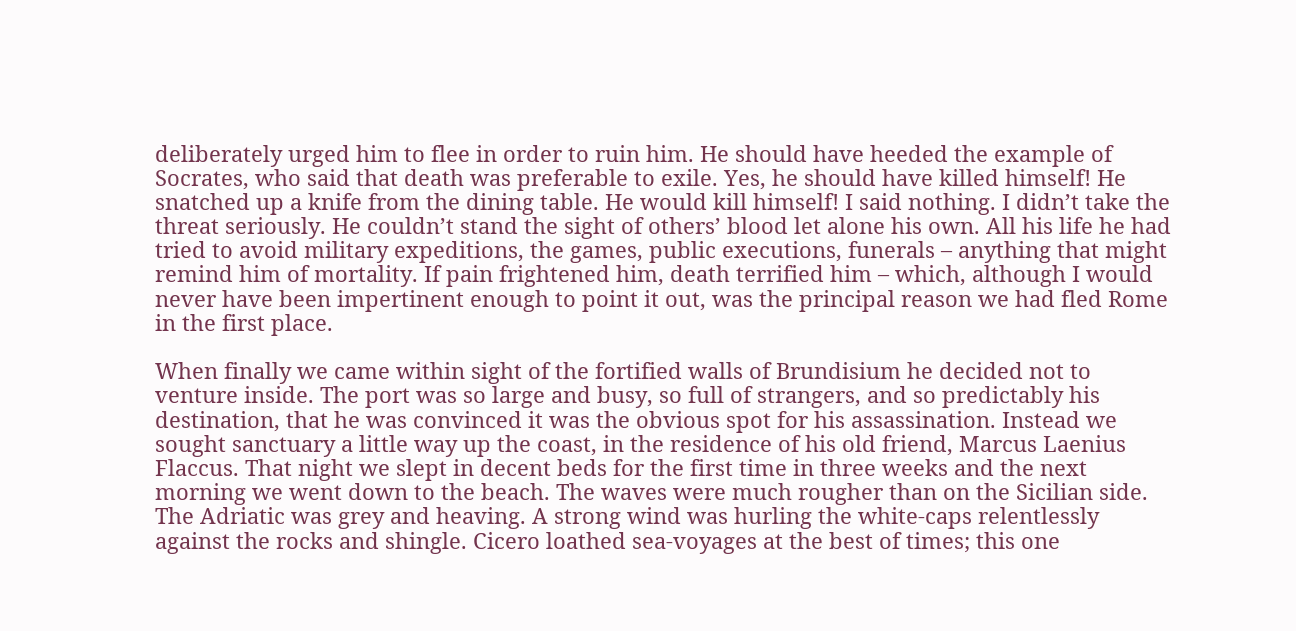deliberately urged him to flee in order to ruin him. He should have heeded the example of Socrates, who said that death was preferable to exile. Yes, he should have killed himself! He snatched up a knife from the dining table. He would kill himself! I said nothing. I didn’t take the threat seriously. He couldn’t stand the sight of others’ blood let alone his own. All his life he had tried to avoid military expeditions, the games, public executions, funerals – anything that might remind him of mortality. If pain frightened him, death terrified him – which, although I would never have been impertinent enough to point it out, was the principal reason we had fled Rome in the first place.

When finally we came within sight of the fortified walls of Brundisium he decided not to venture inside. The port was so large and busy, so full of strangers, and so predictably his destination, that he was convinced it was the obvious spot for his assassination. Instead we sought sanctuary a little way up the coast, in the residence of his old friend, Marcus Laenius Flaccus. That night we slept in decent beds for the first time in three weeks and the next morning we went down to the beach. The waves were much rougher than on the Sicilian side. The Adriatic was grey and heaving. A strong wind was hurling the white-caps relentlessly against the rocks and shingle. Cicero loathed sea-voyages at the best of times; this one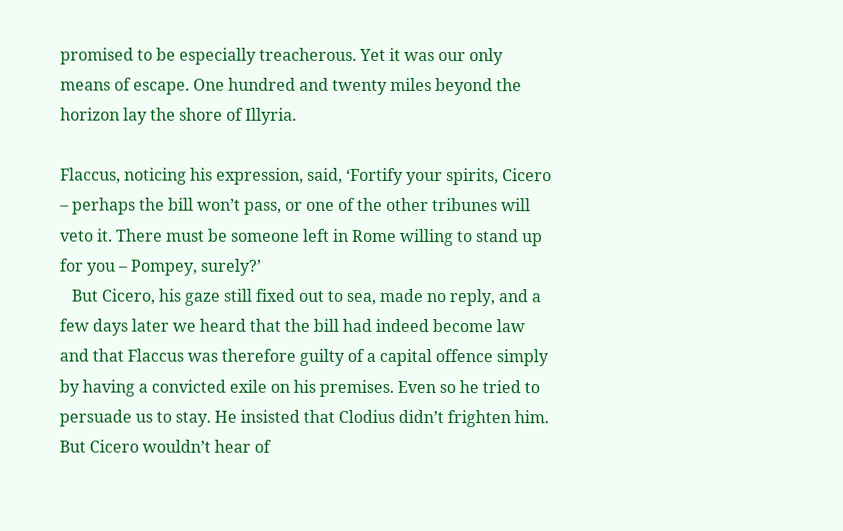promised to be especially treacherous. Yet it was our only means of escape. One hundred and twenty miles beyond the horizon lay the shore of Illyria.

Flaccus, noticing his expression, said, ‘Fortify your spirits, Cicero – perhaps the bill won’t pass, or one of the other tribunes will veto it. There must be someone left in Rome willing to stand up for you – Pompey, surely?’
   But Cicero, his gaze still fixed out to sea, made no reply, and a few days later we heard that the bill had indeed become law and that Flaccus was therefore guilty of a capital offence simply by having a convicted exile on his premises. Even so he tried to persuade us to stay. He insisted that Clodius didn’t frighten him. But Cicero wouldn’t hear of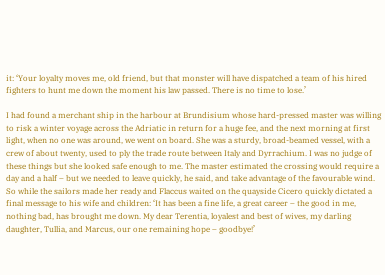it: ‘Your loyalty moves me, old friend, but that monster will have dispatched a team of his hired fighters to hunt me down the moment his law passed. There is no time to lose.’

I had found a merchant ship in the harbour at Brundisium whose hard-pressed master was willing to risk a winter voyage across the Adriatic in return for a huge fee, and the next morning at first light, when no one was around, we went on board. She was a sturdy, broad-beamed vessel, with a crew of about twenty, used to ply the trade route between Italy and Dyrrachium. I was no judge of these things but she looked safe enough to me. The master estimated the crossing would require a day and a half – but we needed to leave quickly, he said, and take advantage of the favourable wind. So while the sailors made her ready and Flaccus waited on the quayside Cicero quickly dictated a final message to his wife and children: ‘It has been a fine life, a great career – the good in me, nothing bad, has brought me down. My dear Terentia, loyalest and best of wives, my darling daughter, Tullia, and Marcus, our one remaining hope – goodbye!’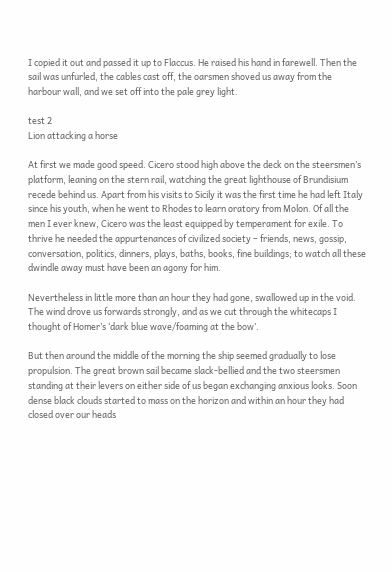I copied it out and passed it up to Flaccus. He raised his hand in farewell. Then the sail was unfurled, the cables cast off, the oarsmen shoved us away from the harbour wall, and we set off into the pale grey light.

test 2
Lion attacking a horse

At first we made good speed. Cicero stood high above the deck on the steersmen’s platform, leaning on the stern rail, watching the great lighthouse of Brundisium recede behind us. Apart from his visits to Sicily it was the first time he had left Italy since his youth, when he went to Rhodes to learn oratory from Molon. Of all the men I ever knew, Cicero was the least equipped by temperament for exile. To thrive he needed the appurtenances of civilized society – friends, news, gossip, conversation, politics, dinners, plays, baths, books, fine buildings; to watch all these dwindle away must have been an agony for him.

Nevertheless in little more than an hour they had gone, swallowed up in the void. The wind drove us forwards strongly, and as we cut through the whitecaps I thought of Homer’s ‘dark blue wave/foaming at the bow’.

But then around the middle of the morning the ship seemed gradually to lose propulsion. The great brown sail became slack-bellied and the two steersmen standing at their levers on either side of us began exchanging anxious looks. Soon dense black clouds started to mass on the horizon and within an hour they had closed over our heads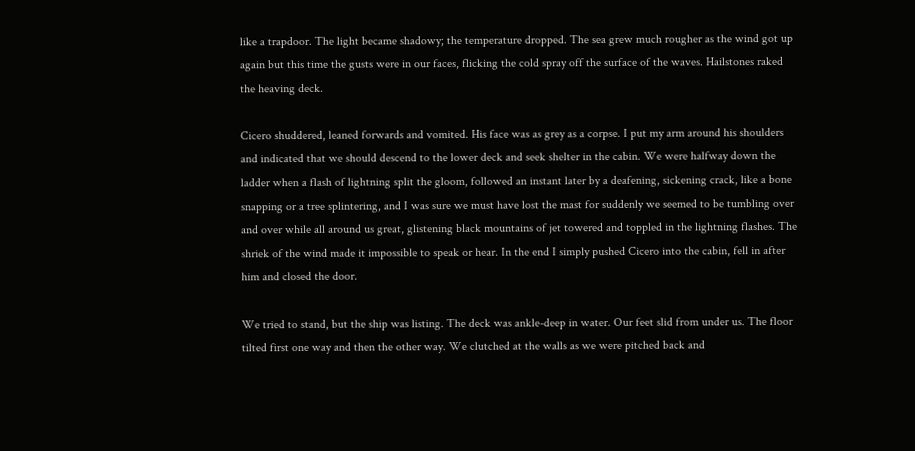like a trapdoor. The light became shadowy; the temperature dropped. The sea grew much rougher as the wind got up again but this time the gusts were in our faces, flicking the cold spray off the surface of the waves. Hailstones raked the heaving deck.

Cicero shuddered, leaned forwards and vomited. His face was as grey as a corpse. I put my arm around his shoulders and indicated that we should descend to the lower deck and seek shelter in the cabin. We were halfway down the ladder when a flash of lightning split the gloom, followed an instant later by a deafening, sickening crack, like a bone snapping or a tree splintering, and I was sure we must have lost the mast for suddenly we seemed to be tumbling over and over while all around us great, glistening black mountains of jet towered and toppled in the lightning flashes. The shriek of the wind made it impossible to speak or hear. In the end I simply pushed Cicero into the cabin, fell in after him and closed the door.

We tried to stand, but the ship was listing. The deck was ankle-deep in water. Our feet slid from under us. The floor tilted first one way and then the other way. We clutched at the walls as we were pitched back and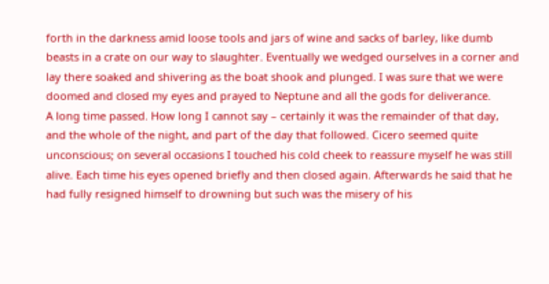forth in the darkness amid loose tools and jars of wine and sacks of barley, like dumb beasts in a crate on our way to slaughter. Eventually we wedged ourselves in a corner and lay there soaked and shivering as the boat shook and plunged. I was sure that we were doomed and closed my eyes and prayed to Neptune and all the gods for deliverance.
A long time passed. How long I cannot say – certainly it was the remainder of that day, and the whole of the night, and part of the day that followed. Cicero seemed quite unconscious; on several occasions I touched his cold cheek to reassure myself he was still alive. Each time his eyes opened briefly and then closed again. Afterwards he said that he had fully resigned himself to drowning but such was the misery of his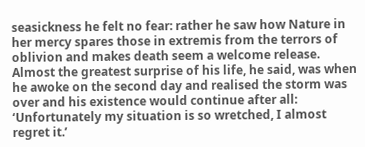seasickness he felt no fear: rather he saw how Nature in her mercy spares those in extremis from the terrors of oblivion and makes death seem a welcome release. Almost the greatest surprise of his life, he said, was when he awoke on the second day and realised the storm was over and his existence would continue after all: ‘Unfortunately my situation is so wretched, I almost regret it.’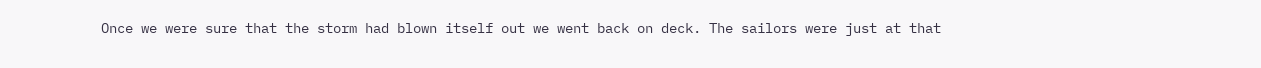Once we were sure that the storm had blown itself out we went back on deck. The sailors were just at that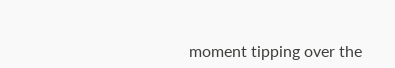moment tipping over the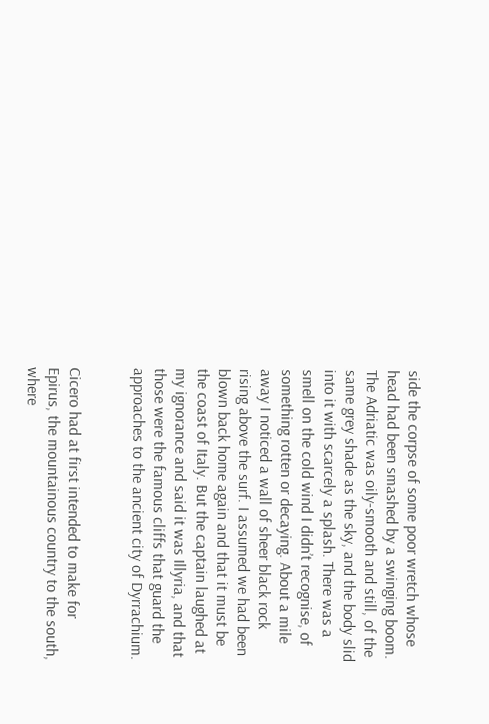side the corpse of some poor wretch whose head had been smashed by a swinging boom. The Adriatic was oily-smooth and still, of the same grey shade as the sky, and the body slid into it with scarcely a splash. There was a smell on the cold wind I didn’t recognise, of something rotten or decaying. About a mile away I noticed a wall of sheer black rock rising above the surf. I assumed we had been blown back home again and that it must be the coast of Italy. But the captain laughed at my ignorance and said it was Illyria, and that those were the famous cliffs that guard the approaches to the ancient city of Dyrrachium.


Cicero had at first intended to make for Epirus, the mountainous country to the south, where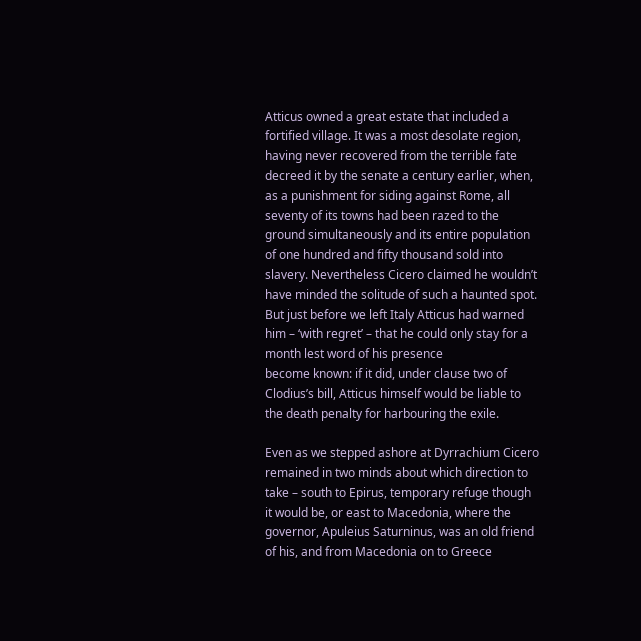Atticus owned a great estate that included a fortified village. It was a most desolate region, having never recovered from the terrible fate decreed it by the senate a century earlier, when, as a punishment for siding against Rome, all seventy of its towns had been razed to the ground simultaneously and its entire population of one hundred and fifty thousand sold into slavery. Nevertheless Cicero claimed he wouldn’t have minded the solitude of such a haunted spot. But just before we left Italy Atticus had warned him – ‘with regret’ – that he could only stay for a month lest word of his presence
become known: if it did, under clause two of Clodius’s bill, Atticus himself would be liable to the death penalty for harbouring the exile.

Even as we stepped ashore at Dyrrachium Cicero remained in two minds about which direction to take – south to Epirus, temporary refuge though it would be, or east to Macedonia, where the governor, Apuleius Saturninus, was an old friend of his, and from Macedonia on to Greece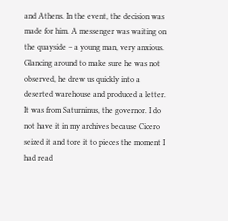and Athens. In the event, the decision was made for him. A messenger was waiting on the quayside – a young man, very anxious. Glancing around to make sure he was not observed, he drew us quickly into a deserted warehouse and produced a letter. It was from Saturninus, the governor. I do not have it in my archives because Cicero seized it and tore it to pieces the moment I had read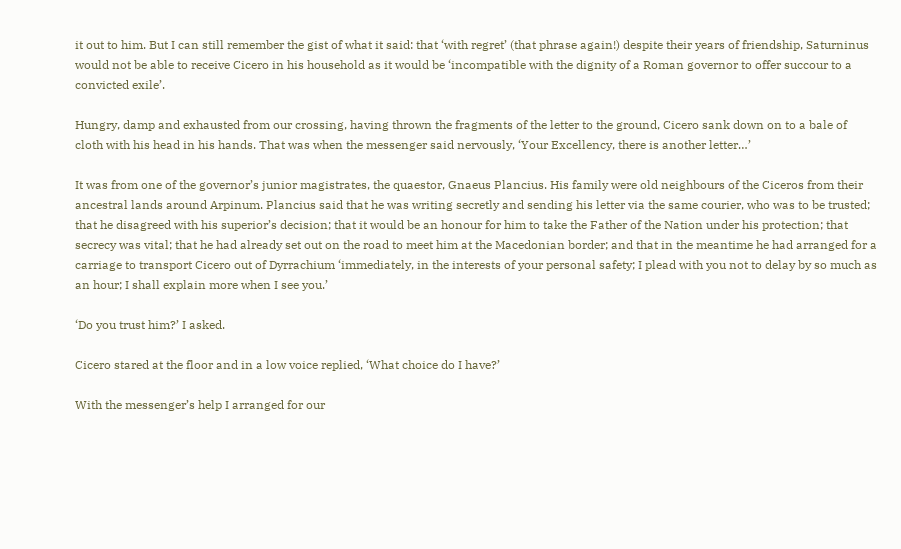it out to him. But I can still remember the gist of what it said: that ‘with regret’ (that phrase again!) despite their years of friendship, Saturninus would not be able to receive Cicero in his household as it would be ‘incompatible with the dignity of a Roman governor to offer succour to a convicted exile’.

Hungry, damp and exhausted from our crossing, having thrown the fragments of the letter to the ground, Cicero sank down on to a bale of cloth with his head in his hands. That was when the messenger said nervously, ‘Your Excellency, there is another letter…’

It was from one of the governor’s junior magistrates, the quaestor, Gnaeus Plancius. His family were old neighbours of the Ciceros from their ancestral lands around Arpinum. Plancius said that he was writing secretly and sending his letter via the same courier, who was to be trusted; that he disagreed with his superior’s decision; that it would be an honour for him to take the Father of the Nation under his protection; that secrecy was vital; that he had already set out on the road to meet him at the Macedonian border; and that in the meantime he had arranged for a carriage to transport Cicero out of Dyrrachium ‘immediately, in the interests of your personal safety; I plead with you not to delay by so much as an hour; I shall explain more when I see you.’

‘Do you trust him?’ I asked.

Cicero stared at the floor and in a low voice replied, ‘What choice do I have?’

With the messenger’s help I arranged for our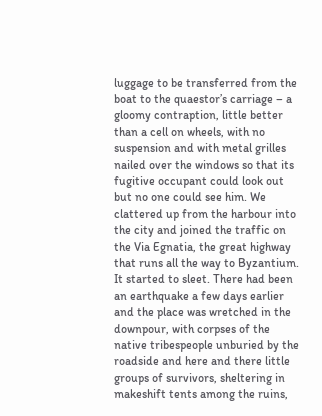luggage to be transferred from the boat to the quaestor’s carriage – a gloomy contraption, little better than a cell on wheels, with no suspension and with metal grilles nailed over the windows so that its fugitive occupant could look out but no one could see him. We clattered up from the harbour into the city and joined the traffic on the Via Egnatia, the great highway that runs all the way to Byzantium. It started to sleet. There had been an earthquake a few days earlier and the place was wretched in the downpour, with corpses of the native tribespeople unburied by the roadside and here and there little groups of survivors, sheltering in makeshift tents among the ruins,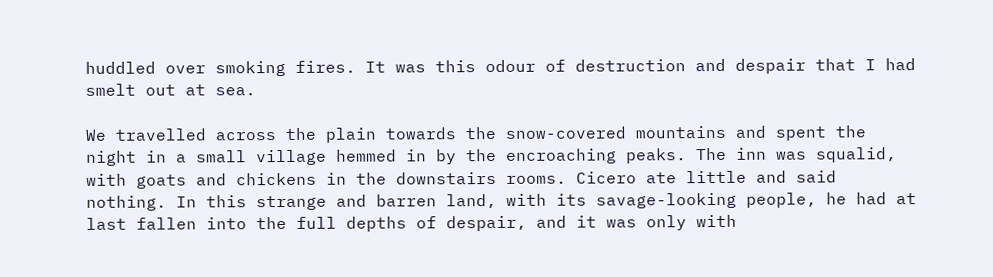huddled over smoking fires. It was this odour of destruction and despair that I had smelt out at sea.

We travelled across the plain towards the snow-covered mountains and spent the night in a small village hemmed in by the encroaching peaks. The inn was squalid, with goats and chickens in the downstairs rooms. Cicero ate little and said nothing. In this strange and barren land, with its savage-looking people, he had at last fallen into the full depths of despair, and it was only with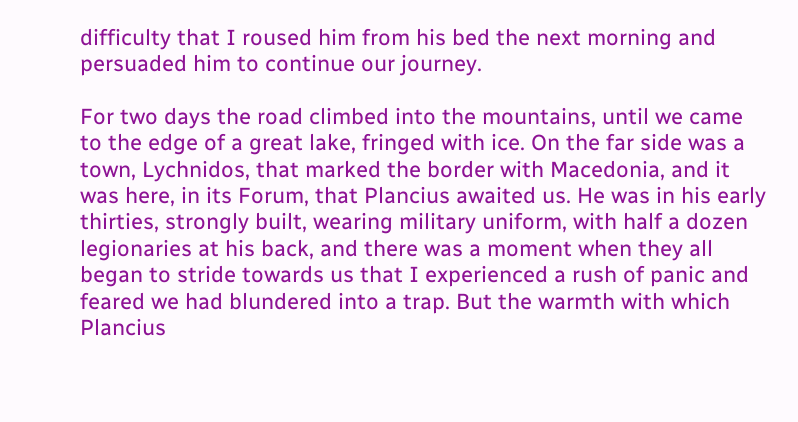difficulty that I roused him from his bed the next morning and persuaded him to continue our journey.

For two days the road climbed into the mountains, until we came to the edge of a great lake, fringed with ice. On the far side was a town, Lychnidos, that marked the border with Macedonia, and it was here, in its Forum, that Plancius awaited us. He was in his early thirties, strongly built, wearing military uniform, with half a dozen legionaries at his back, and there was a moment when they all began to stride towards us that I experienced a rush of panic and feared we had blundered into a trap. But the warmth with which Plancius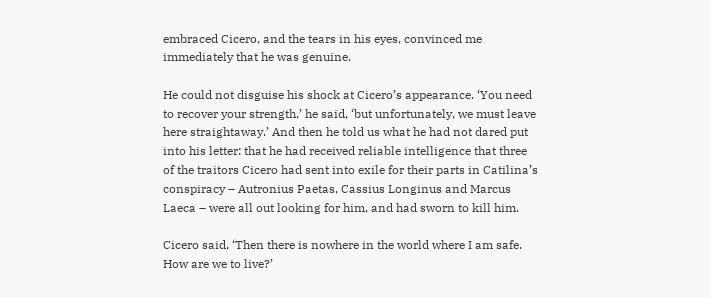embraced Cicero, and the tears in his eyes, convinced me immediately that he was genuine.

He could not disguise his shock at Cicero’s appearance. ‘You need to recover your strength,’ he said, ‘but unfortunately, we must leave here straightaway.’ And then he told us what he had not dared put into his letter: that he had received reliable intelligence that three of the traitors Cicero had sent into exile for their parts in Catilina’s conspiracy – Autronius Paetas, Cassius Longinus and Marcus Laeca – were all out looking for him, and had sworn to kill him.

Cicero said, ‘Then there is nowhere in the world where I am safe. How are we to live?’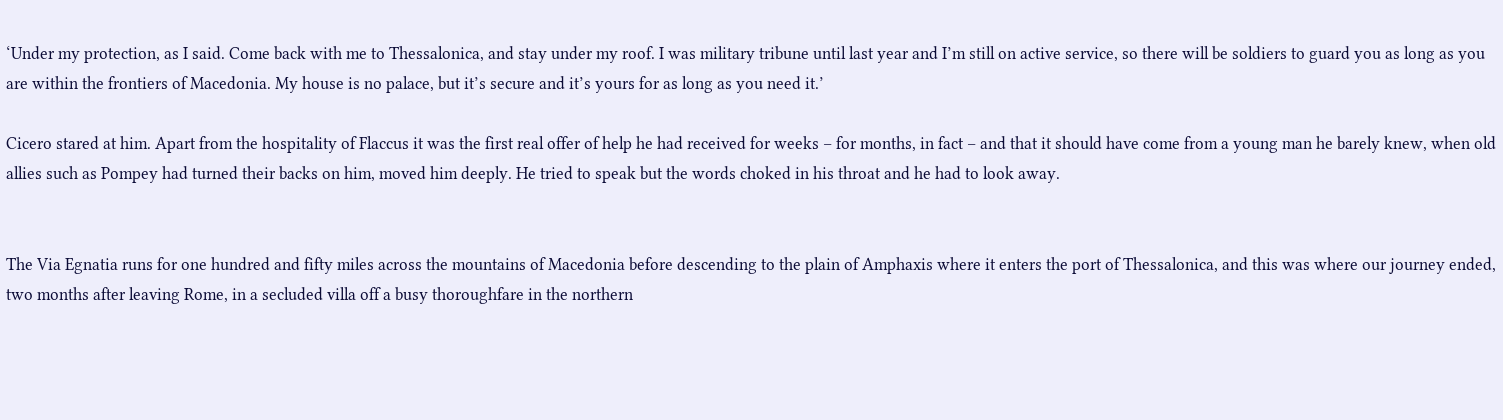‘Under my protection, as I said. Come back with me to Thessalonica, and stay under my roof. I was military tribune until last year and I’m still on active service, so there will be soldiers to guard you as long as you are within the frontiers of Macedonia. My house is no palace, but it’s secure and it’s yours for as long as you need it.’

Cicero stared at him. Apart from the hospitality of Flaccus it was the first real offer of help he had received for weeks – for months, in fact – and that it should have come from a young man he barely knew, when old allies such as Pompey had turned their backs on him, moved him deeply. He tried to speak but the words choked in his throat and he had to look away.


The Via Egnatia runs for one hundred and fifty miles across the mountains of Macedonia before descending to the plain of Amphaxis where it enters the port of Thessalonica, and this was where our journey ended, two months after leaving Rome, in a secluded villa off a busy thoroughfare in the northern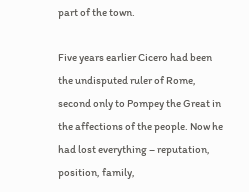part of the town.

Five years earlier Cicero had been the undisputed ruler of Rome, second only to Pompey the Great in the affections of the people. Now he had lost everything – reputation, position, family,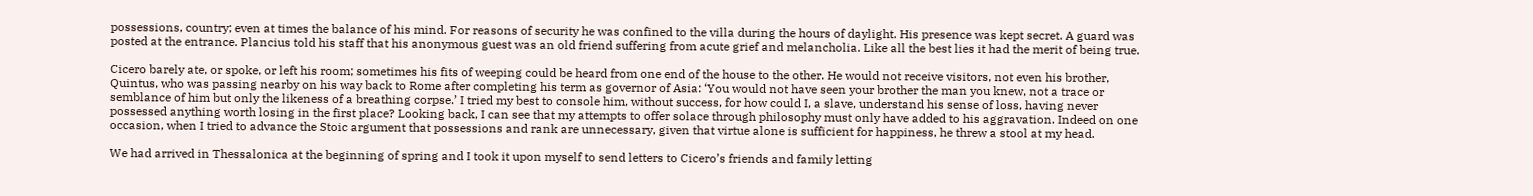possessions, country; even at times the balance of his mind. For reasons of security he was confined to the villa during the hours of daylight. His presence was kept secret. A guard was posted at the entrance. Plancius told his staff that his anonymous guest was an old friend suffering from acute grief and melancholia. Like all the best lies it had the merit of being true.

Cicero barely ate, or spoke, or left his room; sometimes his fits of weeping could be heard from one end of the house to the other. He would not receive visitors, not even his brother, Quintus, who was passing nearby on his way back to Rome after completing his term as governor of Asia: ‘You would not have seen your brother the man you knew, not a trace or semblance of him but only the likeness of a breathing corpse.’ I tried my best to console him, without success, for how could I, a slave, understand his sense of loss, having never possessed anything worth losing in the first place? Looking back, I can see that my attempts to offer solace through philosophy must only have added to his aggravation. Indeed on one occasion, when I tried to advance the Stoic argument that possessions and rank are unnecessary, given that virtue alone is sufficient for happiness, he threw a stool at my head.

We had arrived in Thessalonica at the beginning of spring and I took it upon myself to send letters to Cicero’s friends and family letting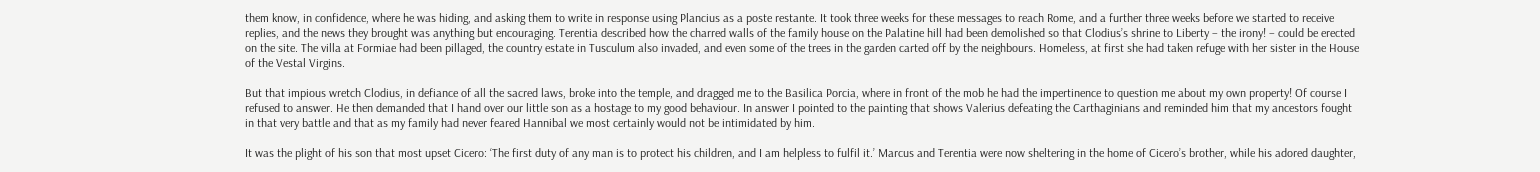them know, in confidence, where he was hiding, and asking them to write in response using Plancius as a poste restante. It took three weeks for these messages to reach Rome, and a further three weeks before we started to receive replies, and the news they brought was anything but encouraging. Terentia described how the charred walls of the family house on the Palatine hill had been demolished so that Clodius’s shrine to Liberty – the irony! – could be erected on the site. The villa at Formiae had been pillaged, the country estate in Tusculum also invaded, and even some of the trees in the garden carted off by the neighbours. Homeless, at first she had taken refuge with her sister in the House of the Vestal Virgins.

But that impious wretch Clodius, in defiance of all the sacred laws, broke into the temple, and dragged me to the Basilica Porcia, where in front of the mob he had the impertinence to question me about my own property! Of course I refused to answer. He then demanded that I hand over our little son as a hostage to my good behaviour. In answer I pointed to the painting that shows Valerius defeating the Carthaginians and reminded him that my ancestors fought in that very battle and that as my family had never feared Hannibal we most certainly would not be intimidated by him.

It was the plight of his son that most upset Cicero: ‘The first duty of any man is to protect his children, and I am helpless to fulfil it.’ Marcus and Terentia were now sheltering in the home of Cicero’s brother, while his adored daughter,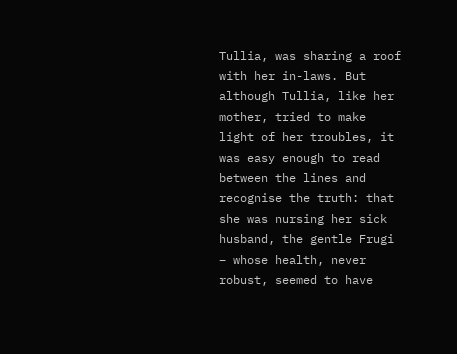Tullia, was sharing a roof with her in-laws. But although Tullia, like her mother, tried to make light of her troubles, it was easy enough to read between the lines and recognise the truth: that she was nursing her sick husband, the gentle Frugi – whose health, never robust, seemed to have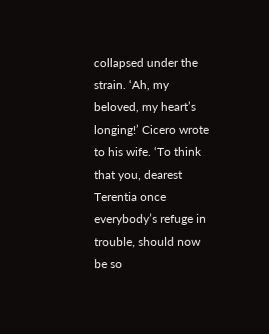collapsed under the strain. ‘Ah, my beloved, my heart’s longing!’ Cicero wrote to his wife. ‘To think that you, dearest Terentia once everybody’s refuge in trouble, should now be so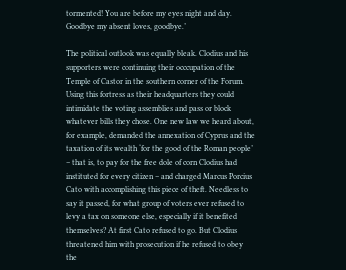tormented! You are before my eyes night and day. Goodbye my absent loves, goodbye.’

The political outlook was equally bleak. Clodius and his supporters were continuing their occcupation of the Temple of Castor in the southern corner of the Forum. Using this fortress as their headquarters they could intimidate the voting assemblies and pass or block whatever bills they chose. One new law we heard about, for example, demanded the annexation of Cyprus and the taxation of its wealth ‘for the good of the Roman people’ – that is, to pay for the free dole of corn Clodius had instituted for every citizen – and charged Marcus Porcius Cato with accomplishing this piece of theft. Needless to say it passed, for what group of voters ever refused to levy a tax on someone else, especially if it benefited themselves? At first Cato refused to go. But Clodius threatened him with prosecution if he refused to obey the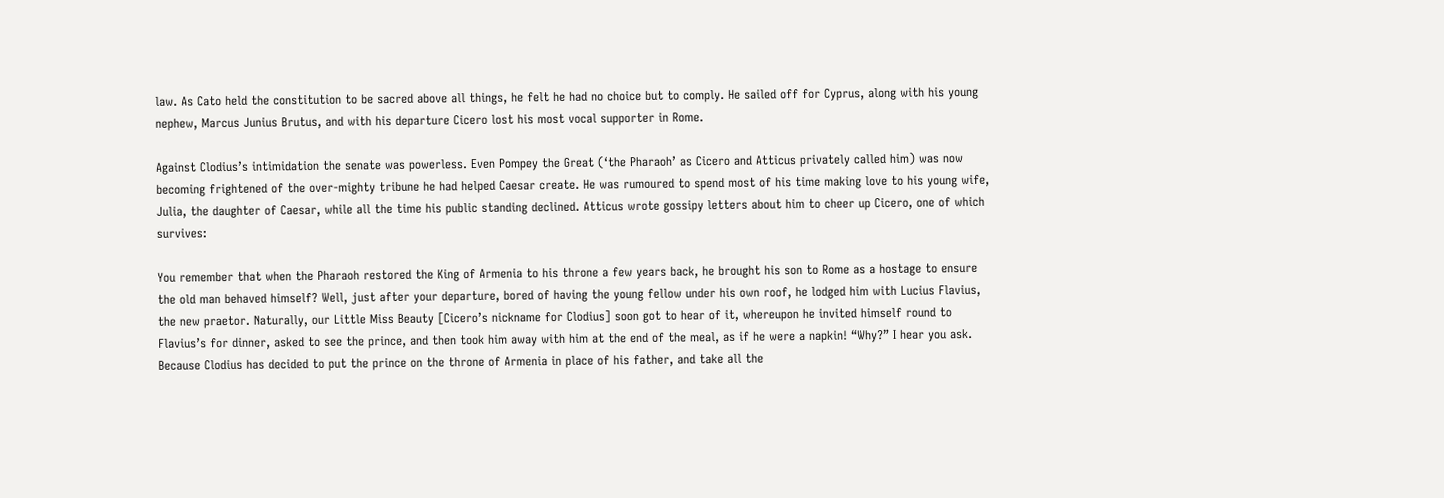law. As Cato held the constitution to be sacred above all things, he felt he had no choice but to comply. He sailed off for Cyprus, along with his young nephew, Marcus Junius Brutus, and with his departure Cicero lost his most vocal supporter in Rome.

Against Clodius’s intimidation the senate was powerless. Even Pompey the Great (‘the Pharaoh’ as Cicero and Atticus privately called him) was now becoming frightened of the over-mighty tribune he had helped Caesar create. He was rumoured to spend most of his time making love to his young wife, Julia, the daughter of Caesar, while all the time his public standing declined. Atticus wrote gossipy letters about him to cheer up Cicero, one of which survives:

You remember that when the Pharaoh restored the King of Armenia to his throne a few years back, he brought his son to Rome as a hostage to ensure the old man behaved himself? Well, just after your departure, bored of having the young fellow under his own roof, he lodged him with Lucius Flavius, the new praetor. Naturally, our Little Miss Beauty [Cicero’s nickname for Clodius] soon got to hear of it, whereupon he invited himself round to Flavius’s for dinner, asked to see the prince, and then took him away with him at the end of the meal, as if he were a napkin! “Why?” I hear you ask. Because Clodius has decided to put the prince on the throne of Armenia in place of his father, and take all the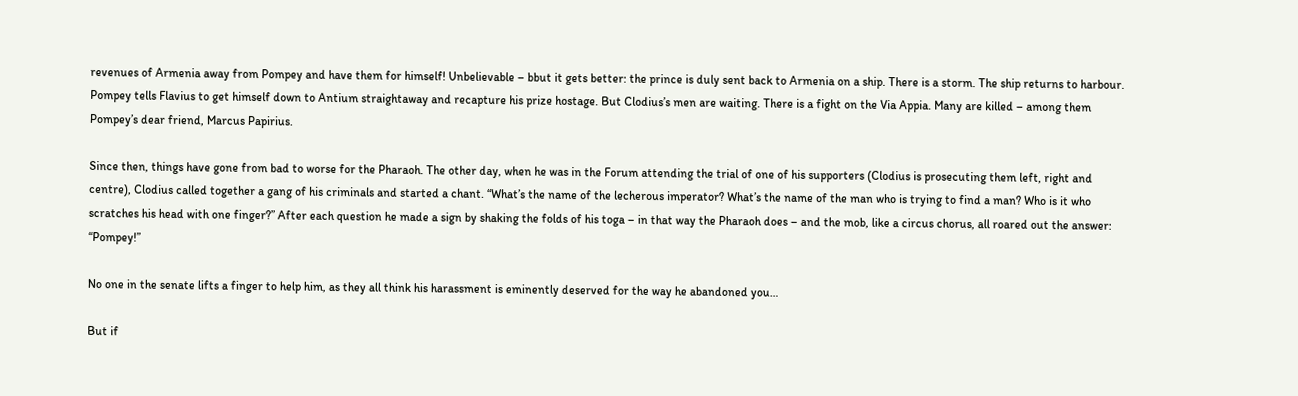revenues of Armenia away from Pompey and have them for himself! Unbelievable – bbut it gets better: the prince is duly sent back to Armenia on a ship. There is a storm. The ship returns to harbour. Pompey tells Flavius to get himself down to Antium straightaway and recapture his prize hostage. But Clodius’s men are waiting. There is a fight on the Via Appia. Many are killed – among them Pompey’s dear friend, Marcus Papirius.

Since then, things have gone from bad to worse for the Pharaoh. The other day, when he was in the Forum attending the trial of one of his supporters (Clodius is prosecuting them left, right and centre), Clodius called together a gang of his criminals and started a chant. “What’s the name of the lecherous imperator? What’s the name of the man who is trying to find a man? Who is it who scratches his head with one finger?” After each question he made a sign by shaking the folds of his toga – in that way the Pharaoh does – and the mob, like a circus chorus, all roared out the answer: “Pompey!”

No one in the senate lifts a finger to help him, as they all think his harassment is eminently deserved for the way he abandoned you…

But if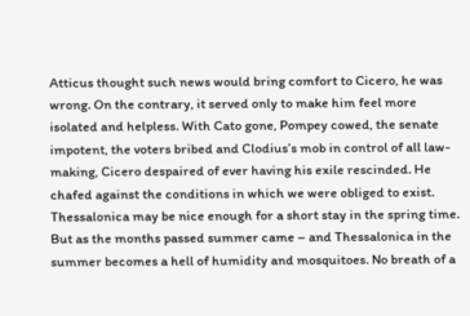Atticus thought such news would bring comfort to Cicero, he was wrong. On the contrary, it served only to make him feel more isolated and helpless. With Cato gone, Pompey cowed, the senate impotent, the voters bribed and Clodius’s mob in control of all law-making, Cicero despaired of ever having his exile rescinded. He chafed against the conditions in which we were obliged to exist. Thessalonica may be nice enough for a short stay in the spring time. But as the months passed summer came – and Thessalonica in the summer becomes a hell of humidity and mosquitoes. No breath of a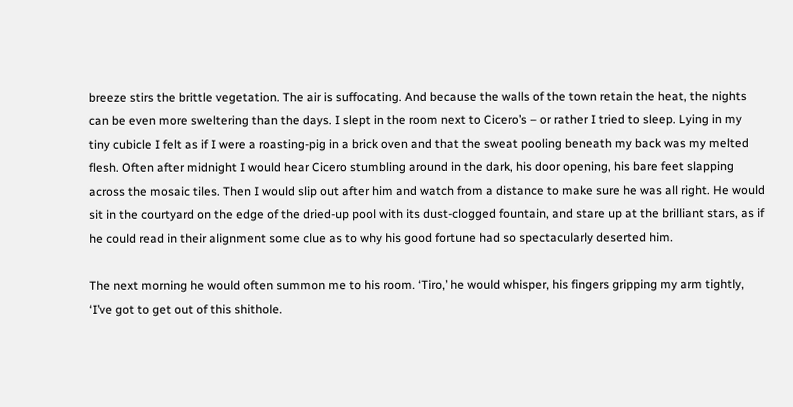breeze stirs the brittle vegetation. The air is suffocating. And because the walls of the town retain the heat, the nights can be even more sweltering than the days. I slept in the room next to Cicero’s – or rather I tried to sleep. Lying in my tiny cubicle I felt as if I were a roasting-pig in a brick oven and that the sweat pooling beneath my back was my melted flesh. Often after midnight I would hear Cicero stumbling around in the dark, his door opening, his bare feet slapping across the mosaic tiles. Then I would slip out after him and watch from a distance to make sure he was all right. He would sit in the courtyard on the edge of the dried-up pool with its dust-clogged fountain, and stare up at the brilliant stars, as if he could read in their alignment some clue as to why his good fortune had so spectacularly deserted him.

The next morning he would often summon me to his room. ‘Tiro,’ he would whisper, his fingers gripping my arm tightly, ‘I’ve got to get out of this shithole.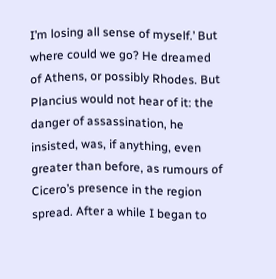I’m losing all sense of myself.’ But where could we go? He dreamed of Athens, or possibly Rhodes. But Plancius would not hear of it: the danger of assassination, he insisted, was, if anything, even greater than before, as rumours of Cicero’s presence in the region spread. After a while I began to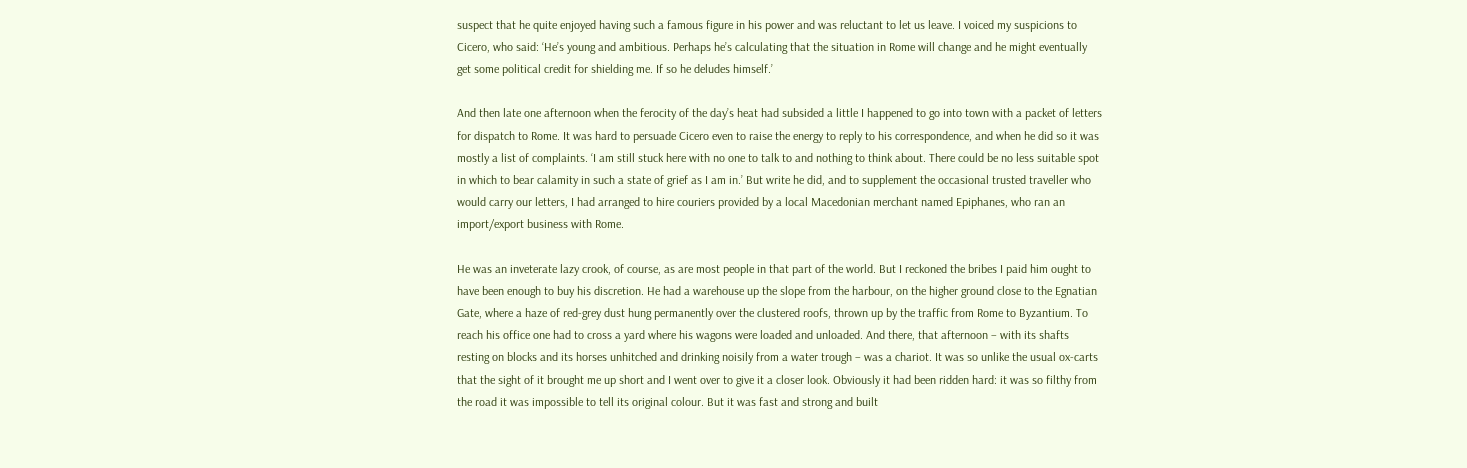suspect that he quite enjoyed having such a famous figure in his power and was reluctant to let us leave. I voiced my suspicions to Cicero, who said: ‘He’s young and ambitious. Perhaps he’s calculating that the situation in Rome will change and he might eventually get some political credit for shielding me. If so he deludes himself.’

And then late one afternoon when the ferocity of the day’s heat had subsided a little I happened to go into town with a packet of letters for dispatch to Rome. It was hard to persuade Cicero even to raise the energy to reply to his correspondence, and when he did so it was mostly a list of complaints. ‘I am still stuck here with no one to talk to and nothing to think about. There could be no less suitable spot in which to bear calamity in such a state of grief as I am in.’ But write he did, and to supplement the occasional trusted traveller who would carry our letters, I had arranged to hire couriers provided by a local Macedonian merchant named Epiphanes, who ran an import/export business with Rome.

He was an inveterate lazy crook, of course, as are most people in that part of the world. But I reckoned the bribes I paid him ought to have been enough to buy his discretion. He had a warehouse up the slope from the harbour, on the higher ground close to the Egnatian Gate, where a haze of red-grey dust hung permanently over the clustered roofs, thrown up by the traffic from Rome to Byzantium. To reach his office one had to cross a yard where his wagons were loaded and unloaded. And there, that afternoon – with its shafts resting on blocks and its horses unhitched and drinking noisily from a water trough – was a chariot. It was so unlike the usual ox-carts that the sight of it brought me up short and I went over to give it a closer look. Obviously it had been ridden hard: it was so filthy from the road it was impossible to tell its original colour. But it was fast and strong and built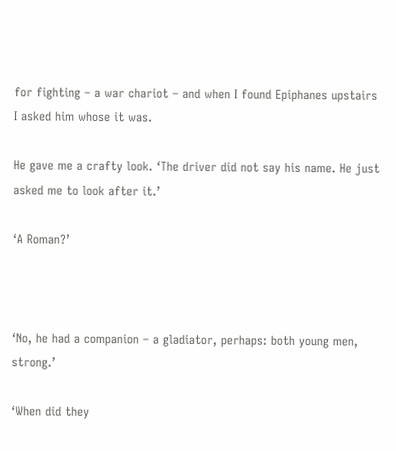for fighting – a war chariot – and when I found Epiphanes upstairs I asked him whose it was.

He gave me a crafty look. ‘The driver did not say his name. He just asked me to look after it.’

‘A Roman?’



‘No, he had a companion – a gladiator, perhaps: both young men, strong.’

‘When did they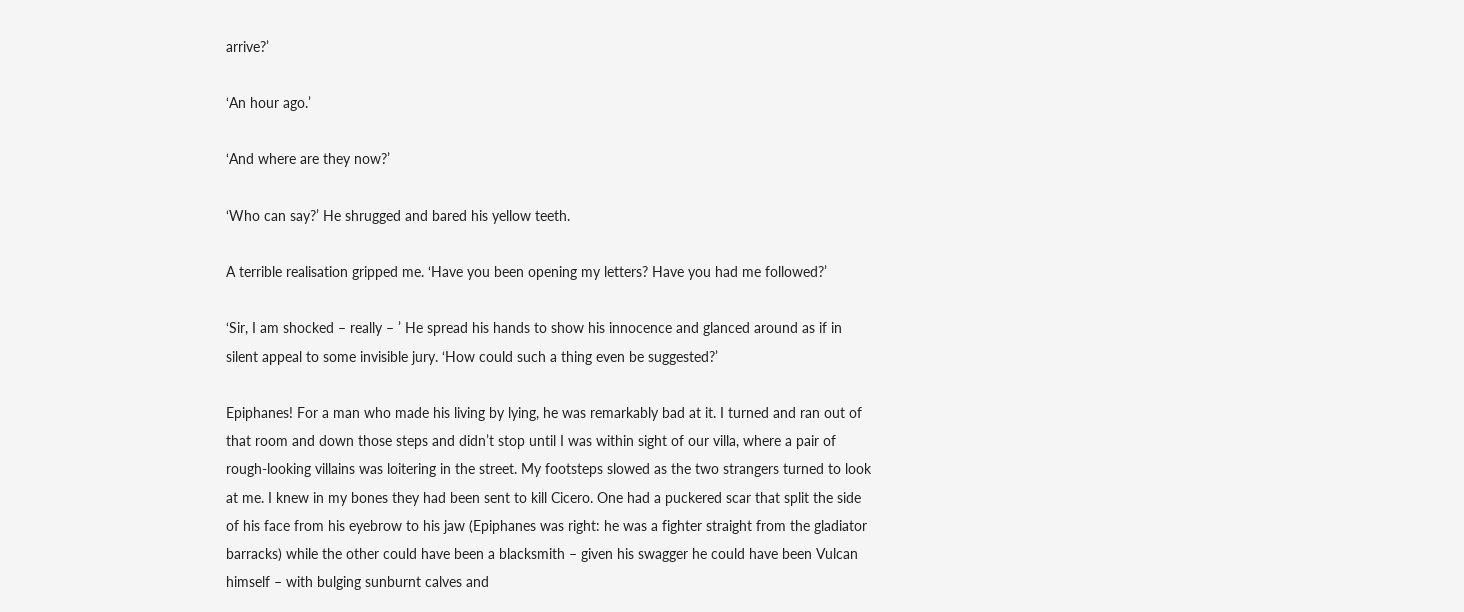arrive?’

‘An hour ago.’

‘And where are they now?’

‘Who can say?’ He shrugged and bared his yellow teeth.

A terrible realisation gripped me. ‘Have you been opening my letters? Have you had me followed?’

‘Sir, I am shocked – really – ’ He spread his hands to show his innocence and glanced around as if in silent appeal to some invisible jury. ‘How could such a thing even be suggested?’

Epiphanes! For a man who made his living by lying, he was remarkably bad at it. I turned and ran out of that room and down those steps and didn’t stop until I was within sight of our villa, where a pair of rough-looking villains was loitering in the street. My footsteps slowed as the two strangers turned to look at me. I knew in my bones they had been sent to kill Cicero. One had a puckered scar that split the side of his face from his eyebrow to his jaw (Epiphanes was right: he was a fighter straight from the gladiator barracks) while the other could have been a blacksmith – given his swagger he could have been Vulcan himself – with bulging sunburnt calves and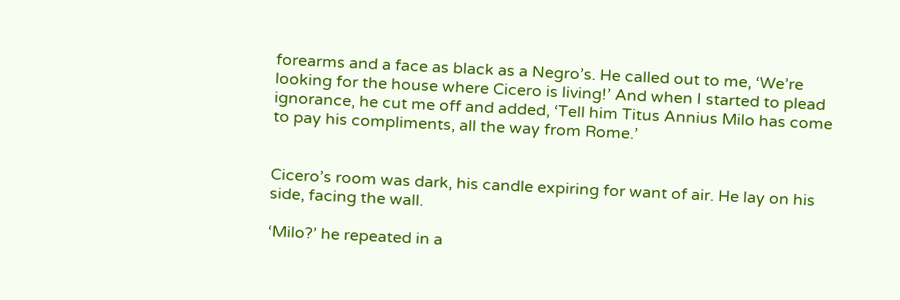forearms and a face as black as a Negro’s. He called out to me, ‘We’re looking for the house where Cicero is living!’ And when I started to plead ignorance, he cut me off and added, ‘Tell him Titus Annius Milo has come to pay his compliments, all the way from Rome.’


Cicero’s room was dark, his candle expiring for want of air. He lay on his side, facing the wall.

‘Milo?’ he repeated in a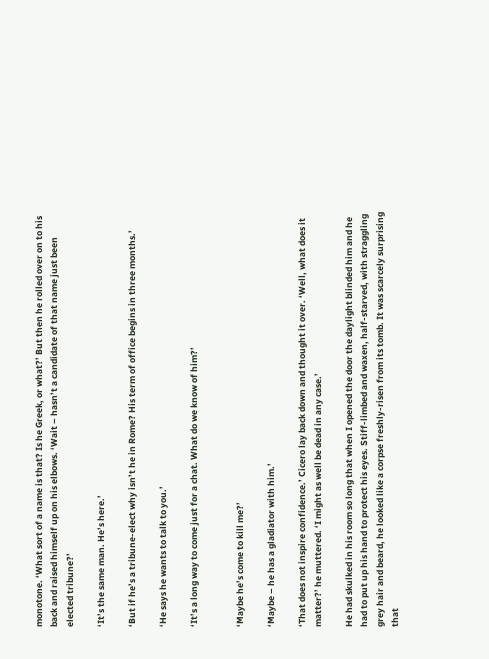monotone. ‘What sort of a name is that? Is he Greek, or what?’ But then he rolled over on to his back and raised himself up on his elbows. ‘Wait – hasn’t a candidate of that name just been elected tribune?’

‘It’s the same man. He’s here.’

‘But if he’s a tribune-elect why isn’t he in Rome? His term of office begins in three months.’

‘He says he wants to talk to you.’

‘It’s a long way to come just for a chat. What do we know of him?’


‘Maybe he’s come to kill me?’

‘Maybe – he has a gladiator with him.’

‘That does not inspire confidence.’ Cicero lay back down and thought it over. ‘Well, what does it matter?’ he muttered. ‘I might as well be dead in any case.’

He had skulked in his room so long that when I opened the door the daylight blinded him and he had to put up his hand to protect his eyes. Stiff-limbed and waxen, half-starved, with straggling grey hair and beard, he looked like a corpse freshly-risen from its tomb. It was scarcely surprising that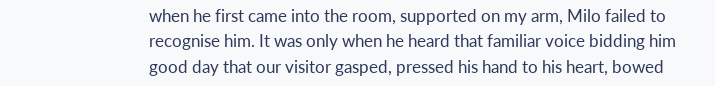when he first came into the room, supported on my arm, Milo failed to recognise him. It was only when he heard that familiar voice bidding him good day that our visitor gasped, pressed his hand to his heart, bowed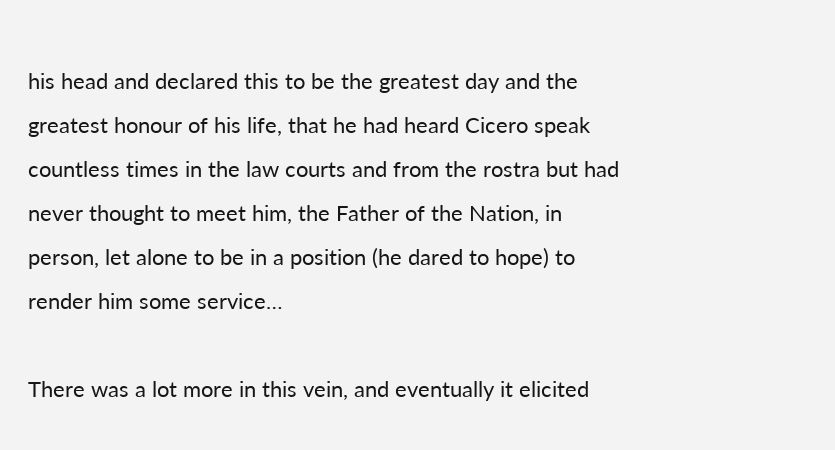his head and declared this to be the greatest day and the greatest honour of his life, that he had heard Cicero speak countless times in the law courts and from the rostra but had never thought to meet him, the Father of the Nation, in person, let alone to be in a position (he dared to hope) to render him some service…

There was a lot more in this vein, and eventually it elicited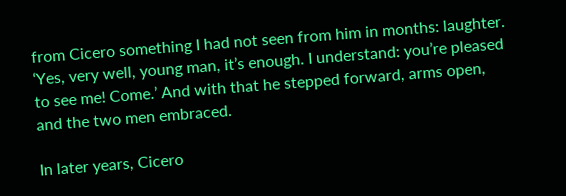from Cicero something I had not seen from him in months: laughter. ‘Yes, very well, young man, it’s enough. I understand: you’re pleased to see me! Come.’ And with that he stepped forward, arms open, and the two men embraced.

In later years, Cicero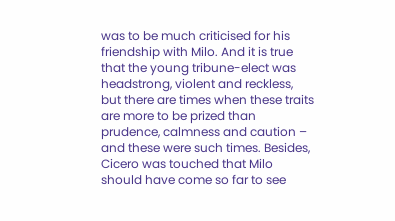was to be much criticised for his friendship with Milo. And it is true that the young tribune-elect was headstrong, violent and reckless, but there are times when these traits are more to be prized than prudence, calmness and caution – and these were such times. Besides, Cicero was touched that Milo should have come so far to see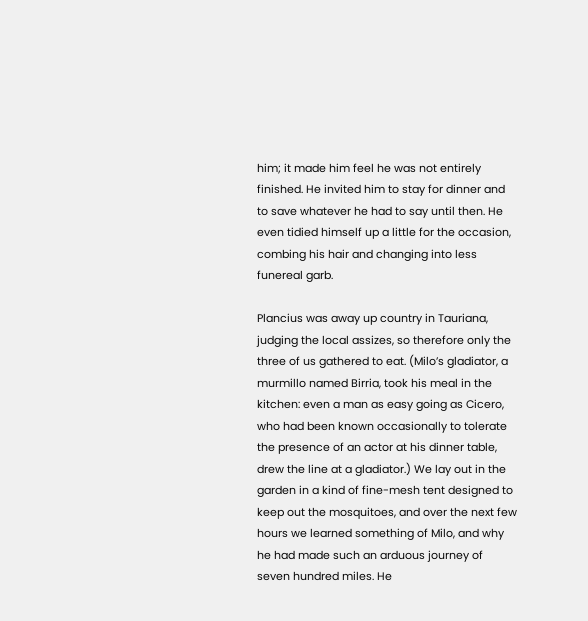him; it made him feel he was not entirely finished. He invited him to stay for dinner and to save whatever he had to say until then. He even tidied himself up a little for the occasion, combing his hair and changing into less funereal garb.

Plancius was away up country in Tauriana, judging the local assizes, so therefore only the three of us gathered to eat. (Milo’s gladiator, a murmillo named Birria, took his meal in the kitchen: even a man as easy going as Cicero, who had been known occasionally to tolerate the presence of an actor at his dinner table, drew the line at a gladiator.) We lay out in the garden in a kind of fine-mesh tent designed to keep out the mosquitoes, and over the next few hours we learned something of Milo, and why he had made such an arduous journey of seven hundred miles. He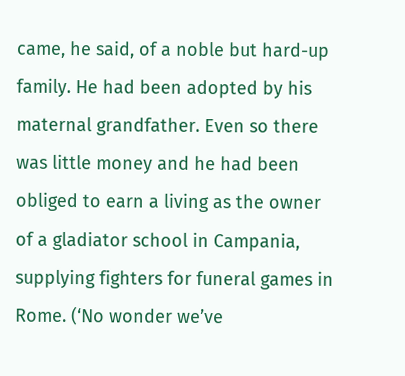came, he said, of a noble but hard-up family. He had been adopted by his maternal grandfather. Even so there was little money and he had been obliged to earn a living as the owner of a gladiator school in Campania, supplying fighters for funeral games in Rome. (‘No wonder we’ve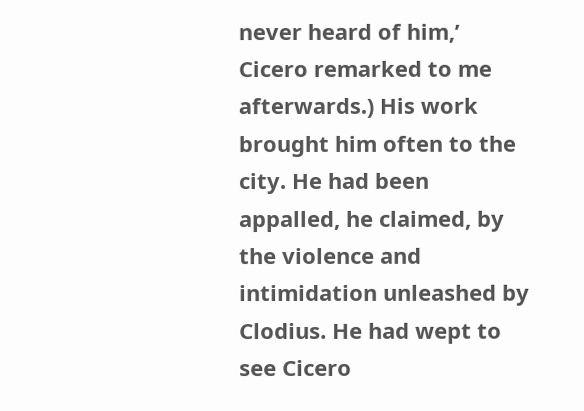never heard of him,’ Cicero remarked to me afterwards.) His work brought him often to the city. He had been appalled, he claimed, by the violence and intimidation unleashed by Clodius. He had wept to see Cicero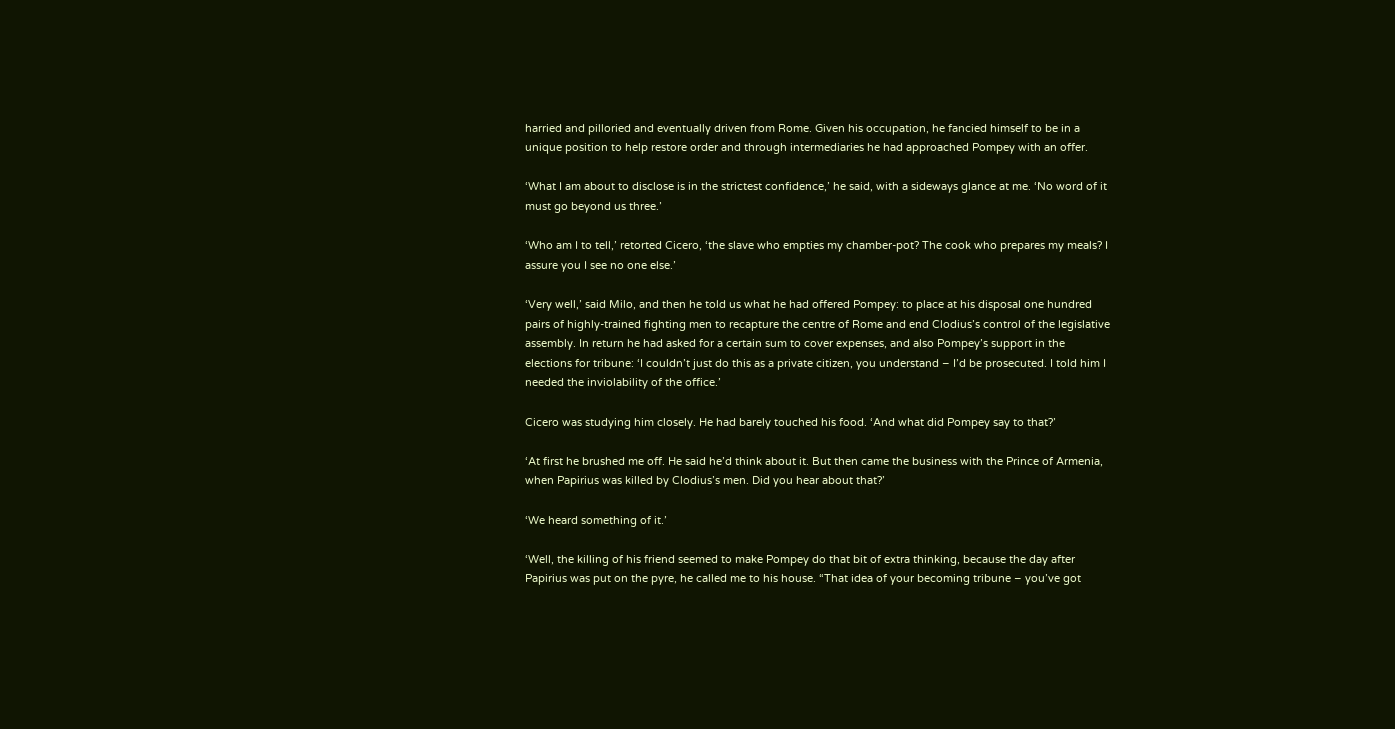harried and pilloried and eventually driven from Rome. Given his occupation, he fancied himself to be in a unique position to help restore order and through intermediaries he had approached Pompey with an offer.

‘What I am about to disclose is in the strictest confidence,’ he said, with a sideways glance at me. ‘No word of it must go beyond us three.’

‘Who am I to tell,’ retorted Cicero, ‘the slave who empties my chamber-pot? The cook who prepares my meals? I assure you I see no one else.’

‘Very well,’ said Milo, and then he told us what he had offered Pompey: to place at his disposal one hundred pairs of highly-trained fighting men to recapture the centre of Rome and end Clodius’s control of the legislative assembly. In return he had asked for a certain sum to cover expenses, and also Pompey’s support in the elections for tribune: ‘I couldn’t just do this as a private citizen, you understand – I’d be prosecuted. I told him I needed the inviolability of the office.’

Cicero was studying him closely. He had barely touched his food. ‘And what did Pompey say to that?’

‘At first he brushed me off. He said he’d think about it. But then came the business with the Prince of Armenia, when Papirius was killed by Clodius’s men. Did you hear about that?’

‘We heard something of it.’

‘Well, the killing of his friend seemed to make Pompey do that bit of extra thinking, because the day after Papirius was put on the pyre, he called me to his house. “That idea of your becoming tribune – you’ve got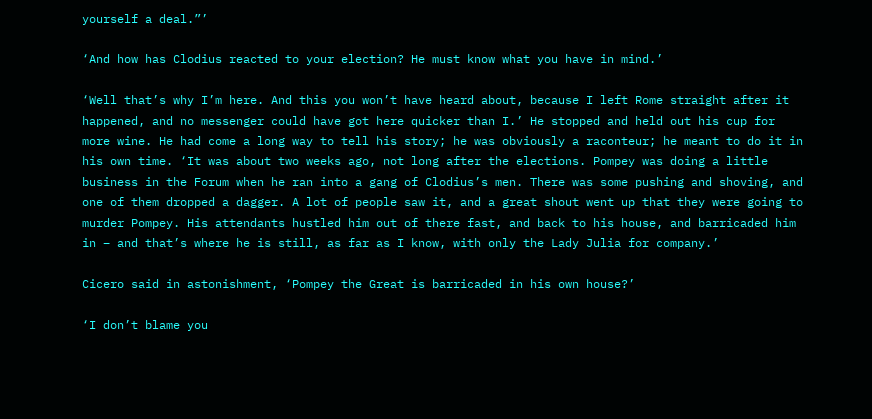yourself a deal.”’

‘And how has Clodius reacted to your election? He must know what you have in mind.’

‘Well that’s why I’m here. And this you won’t have heard about, because I left Rome straight after it happened, and no messenger could have got here quicker than I.’ He stopped and held out his cup for more wine. He had come a long way to tell his story; he was obviously a raconteur; he meant to do it in his own time. ‘It was about two weeks ago, not long after the elections. Pompey was doing a little business in the Forum when he ran into a gang of Clodius’s men. There was some pushing and shoving, and one of them dropped a dagger. A lot of people saw it, and a great shout went up that they were going to murder Pompey. His attendants hustled him out of there fast, and back to his house, and barricaded him in – and that’s where he is still, as far as I know, with only the Lady Julia for company.’

Cicero said in astonishment, ‘Pompey the Great is barricaded in his own house?’

‘I don’t blame you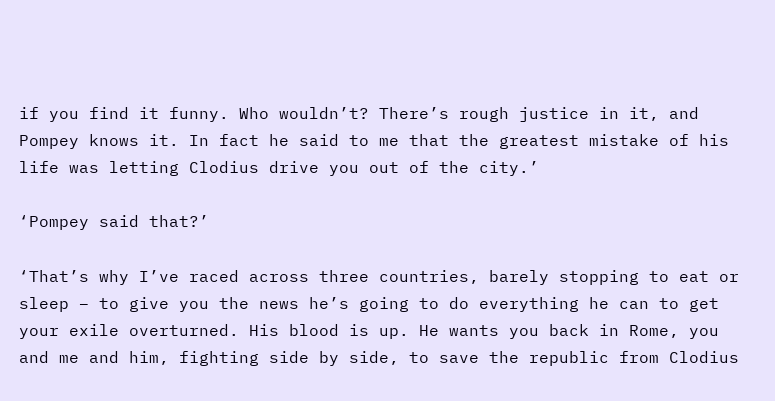if you find it funny. Who wouldn’t? There’s rough justice in it, and Pompey knows it. In fact he said to me that the greatest mistake of his life was letting Clodius drive you out of the city.’

‘Pompey said that?’

‘That’s why I’ve raced across three countries, barely stopping to eat or sleep – to give you the news he’s going to do everything he can to get your exile overturned. His blood is up. He wants you back in Rome, you and me and him, fighting side by side, to save the republic from Clodius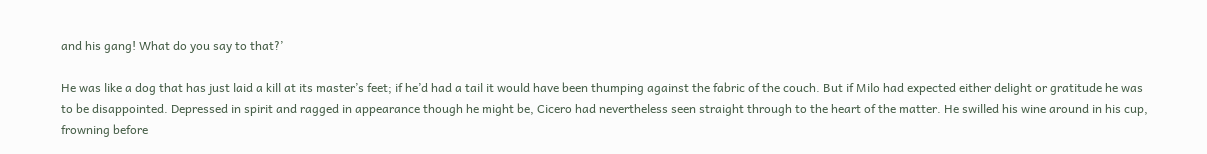and his gang! What do you say to that?’

He was like a dog that has just laid a kill at its master’s feet; if he’d had a tail it would have been thumping against the fabric of the couch. But if Milo had expected either delight or gratitude he was to be disappointed. Depressed in spirit and ragged in appearance though he might be, Cicero had nevertheless seen straight through to the heart of the matter. He swilled his wine around in his cup, frowning before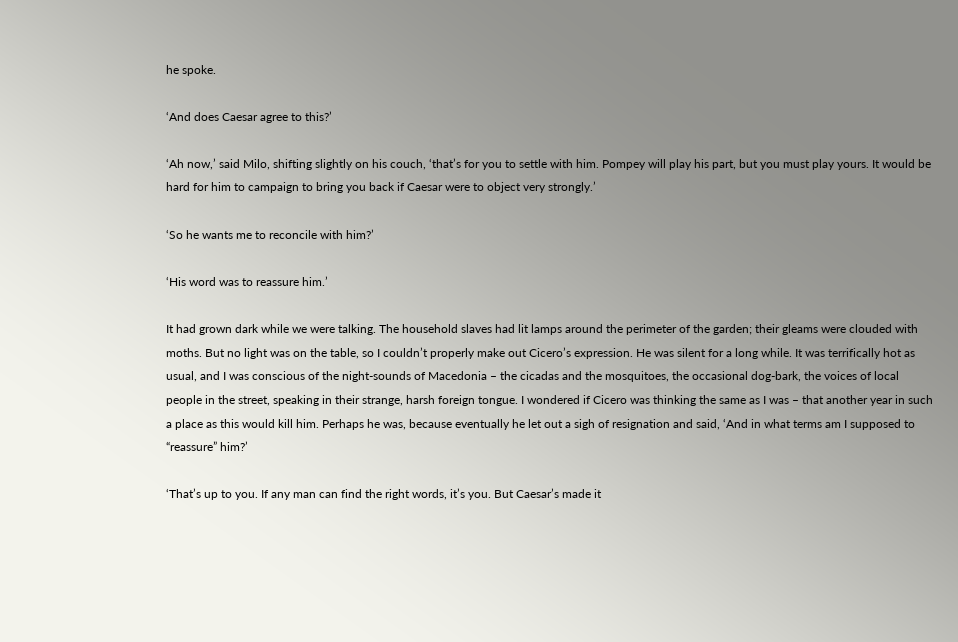he spoke.

‘And does Caesar agree to this?’

‘Ah now,’ said Milo, shifting slightly on his couch, ‘that’s for you to settle with him. Pompey will play his part, but you must play yours. It would be hard for him to campaign to bring you back if Caesar were to object very strongly.’

‘So he wants me to reconcile with him?’

‘His word was to reassure him.’

It had grown dark while we were talking. The household slaves had lit lamps around the perimeter of the garden; their gleams were clouded with moths. But no light was on the table, so I couldn’t properly make out Cicero’s expression. He was silent for a long while. It was terrifically hot as usual, and I was conscious of the night-sounds of Macedonia – the cicadas and the mosquitoes, the occasional dog-bark, the voices of local people in the street, speaking in their strange, harsh foreign tongue. I wondered if Cicero was thinking the same as I was – that another year in such a place as this would kill him. Perhaps he was, because eventually he let out a sigh of resignation and said, ‘And in what terms am I supposed to “reassure” him?’

‘That’s up to you. If any man can find the right words, it’s you. But Caesar’s made it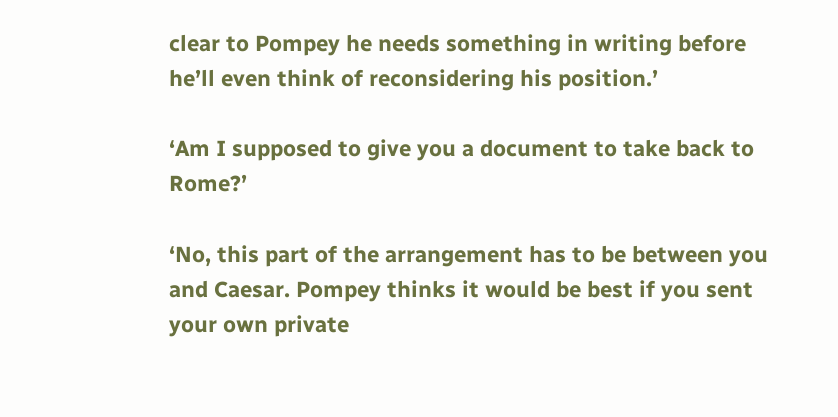clear to Pompey he needs something in writing before he’ll even think of reconsidering his position.’

‘Am I supposed to give you a document to take back to Rome?’

‘No, this part of the arrangement has to be between you and Caesar. Pompey thinks it would be best if you sent your own private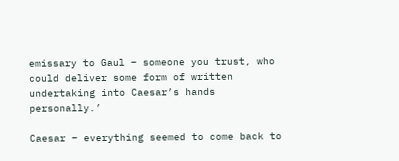emissary to Gaul – someone you trust, who could deliver some form of written undertaking into Caesar’s hands personally.’

Caesar – everything seemed to come back to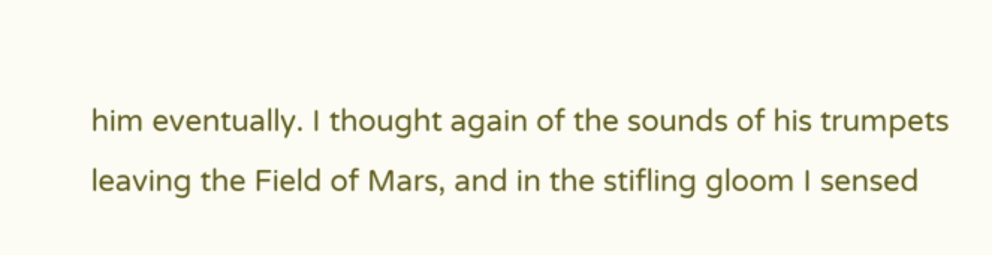him eventually. I thought again of the sounds of his trumpets leaving the Field of Mars, and in the stifling gloom I sensed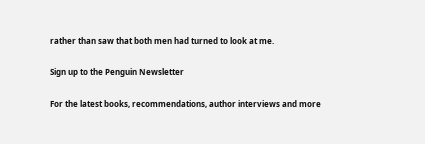rather than saw that both men had turned to look at me.

Sign up to the Penguin Newsletter

For the latest books, recommendations, author interviews and more